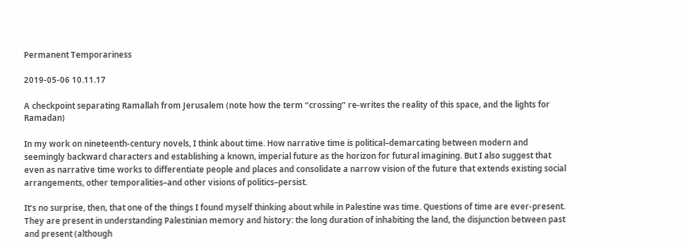Permanent Temporariness

2019-05-06 10.11.17

A checkpoint separating Ramallah from Jerusalem (note how the term “crossing” re-writes the reality of this space, and the lights for Ramadan)

In my work on nineteenth-century novels, I think about time. How narrative time is political–demarcating between modern and seemingly backward characters and establishing a known, imperial future as the horizon for futural imagining. But I also suggest that even as narrative time works to differentiate people and places and consolidate a narrow vision of the future that extends existing social arrangements, other temporalities–and other visions of politics–persist.

It’s no surprise, then, that one of the things I found myself thinking about while in Palestine was time. Questions of time are ever-present. They are present in understanding Palestinian memory and history: the long duration of inhabiting the land, the disjunction between past and present (although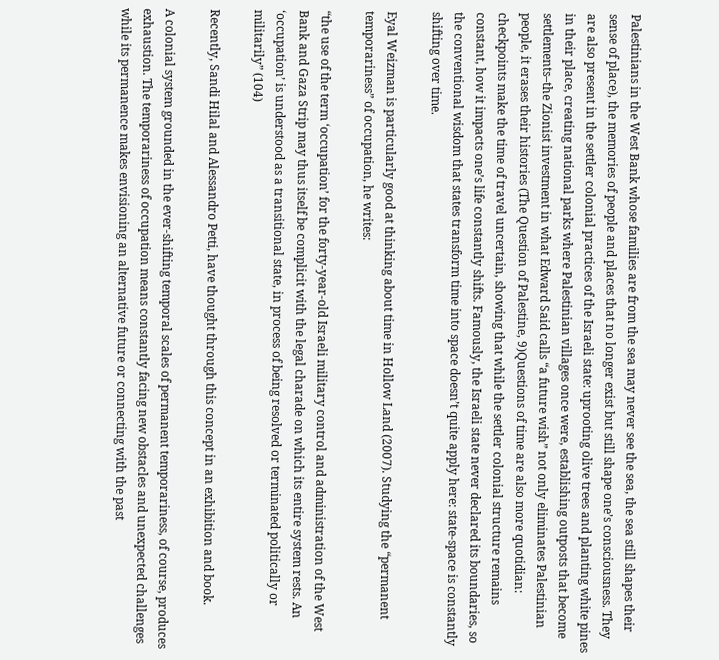Palestinians in the West Bank whose families are from the sea may never see the sea, the sea still shapes their sense of place), the memories of people and places that no longer exist but still shape one’s consciousness. They are also present in the settler colonial practices of the Israeli state: uprooting olive trees and planting white pines in their place, creating national parks where Palestinian villages once were, establishing outposts that become settlements–the Zionist investment in what Edward Said calls “a future wish” not only eliminates Palestinian people, it erases their histories (The Question of Palestine, 9)Questions of time are also more quotidian: checkpoints make the time of travel uncertain, showing that while the settler colonial structure remains constant, how it impacts one’s life constantly shifts. Famously, the Israeli state never declared its boundaries, so the conventional wisdom that states transform time into space doesn’t quite apply here: state-space is constantly shifting over time.

Eyal Weizman is particularly good at thinking about time in Hollow Land (2007). Studying the “permanent temporariness” of occupation, he writes:

“the use of the term ‘occupation’ for the forty-year-old Israeli military control and administration of the West Bank and Gaza Strip may thus itself be complicit with the legal charade on which its entire system rests. An ‘occupation’ is understood as a transitional state, in process of being resolved or terminated politically or militarily” (104)

Recently, Sandi Hilal and Alessandro Petti, have thought through this concept in an exhibition and book.

A colonial system grounded in the ever-shifting temporal scales of permanent temporariness, of course, produces exhaustion. The temporariness of occupation means constantly facing new obstacles and unexpected challenges while its permanence makes envisioning an alternative future or connecting with the past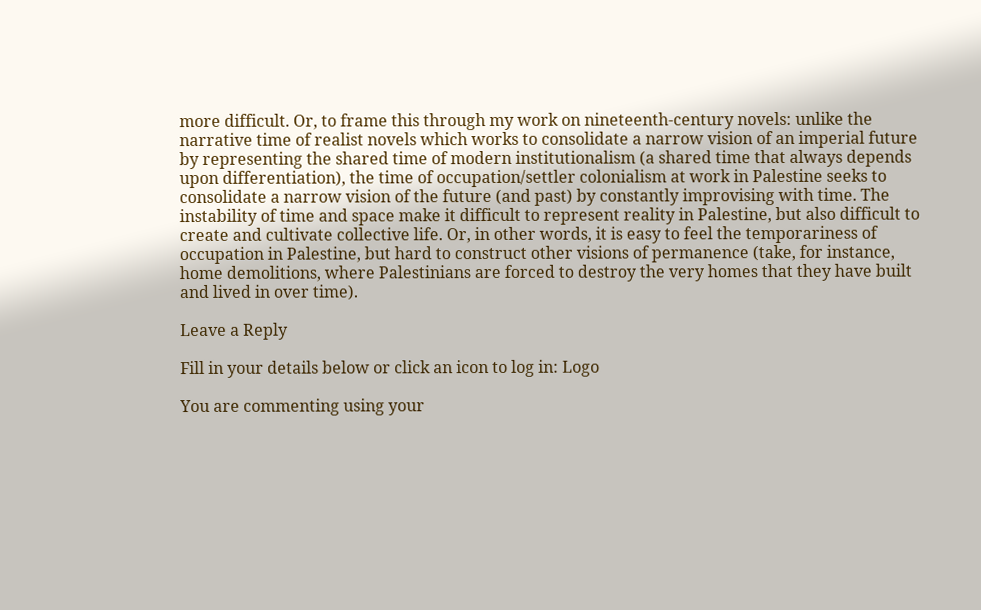more difficult. Or, to frame this through my work on nineteenth-century novels: unlike the narrative time of realist novels which works to consolidate a narrow vision of an imperial future by representing the shared time of modern institutionalism (a shared time that always depends upon differentiation), the time of occupation/settler colonialism at work in Palestine seeks to consolidate a narrow vision of the future (and past) by constantly improvising with time. The instability of time and space make it difficult to represent reality in Palestine, but also difficult to create and cultivate collective life. Or, in other words, it is easy to feel the temporariness of occupation in Palestine, but hard to construct other visions of permanence (take, for instance, home demolitions, where Palestinians are forced to destroy the very homes that they have built and lived in over time).

Leave a Reply

Fill in your details below or click an icon to log in: Logo

You are commenting using your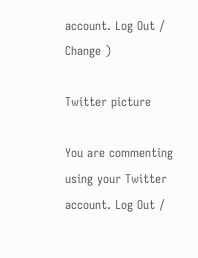account. Log Out /  Change )

Twitter picture

You are commenting using your Twitter account. Log Out /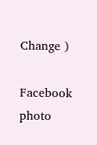Change )

Facebook photo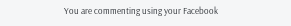You are commenting using your Facebook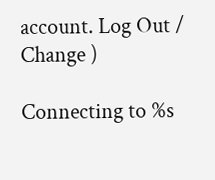account. Log Out /  Change )

Connecting to %s